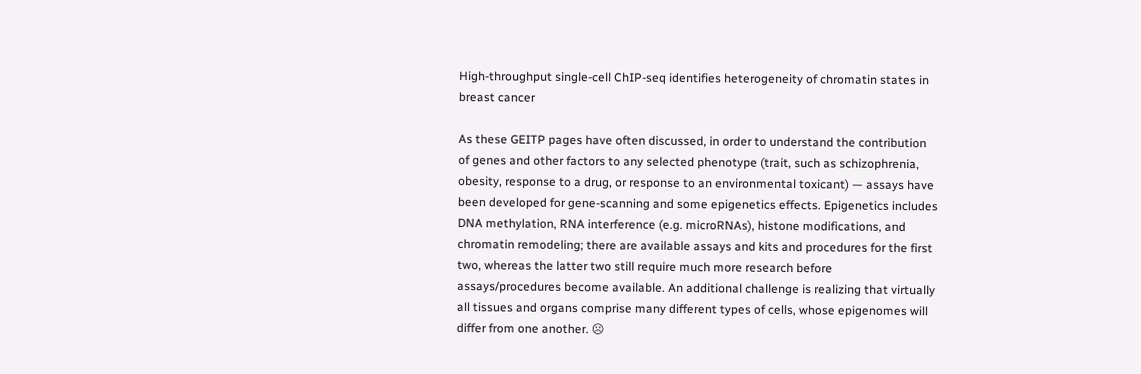High-throughput single-cell ChIP-seq identifies heterogeneity of chromatin states in breast cancer

As these GEITP pages have often discussed, in order to understand the contribution of genes and other factors to any selected phenotype (trait, such as schizophrenia, obesity, response to a drug, or response to an environmental toxicant) — assays have been developed for gene-scanning and some epigenetics effects. Epigenetics includes DNA methylation, RNA interference (e.g. microRNAs), histone modifications, and chromatin remodeling; there are available assays and kits and procedures for the first two, whereas the latter two still require much more research before assays/procedures become available. An additional challenge is realizing that virtually all tissues and organs comprise many different types of cells, whose epigenomes will differ from one another. ☹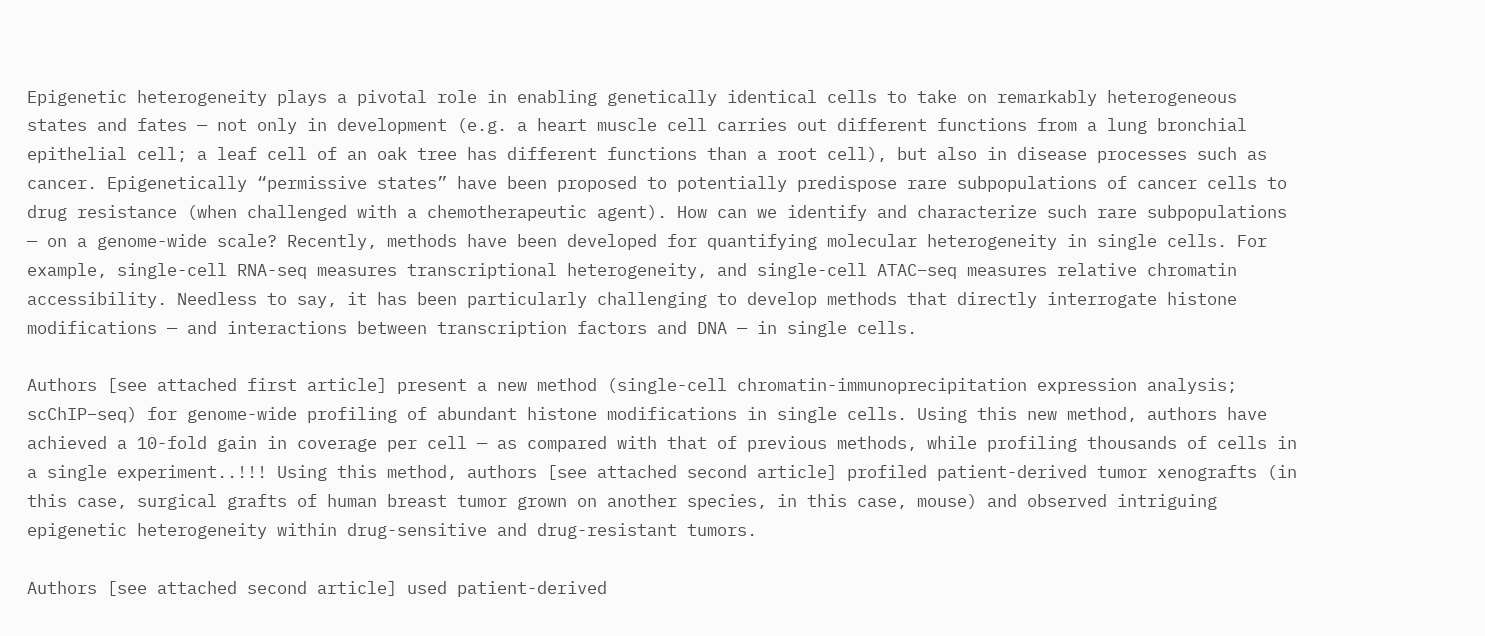Epigenetic heterogeneity plays a pivotal role in enabling genetically identical cells to take on remarkably heterogeneous states and fates — not only in development (e.g. a heart muscle cell carries out different functions from a lung bronchial epithelial cell; a leaf cell of an oak tree has different functions than a root cell), but also in disease processes such as cancer. Epigenetically “permissive states” have been proposed to potentially predispose rare subpopulations of cancer cells to drug resistance (when challenged with a chemotherapeutic agent). How can we identify and characterize such rare subpopulations — on a genome-wide scale? Recently, methods have been developed for quantifying molecular heterogeneity in single cells. For example, single-cell RNA-seq measures transcriptional heterogeneity, and single-cell ATAC–seq measures relative chromatin accessibility. Needless to say, it has been particularly challenging to develop methods that directly interrogate histone modifications — and interactions between transcription factors and DNA — in single cells.

Authors [see attached first article] present a new method (single-cell chromatin-immunoprecipitation expression analysis; scChIP–seq) for genome-wide profiling of abundant histone modifications in single cells. Using this new method, authors have achieved a 10-fold gain in coverage per cell — as compared with that of previous methods, while profiling thousands of cells in a single experiment..!!! Using this method, authors [see attached second article] profiled patient-derived tumor xenografts (in this case, surgical grafts of human breast tumor grown on another species, in this case, mouse) and observed intriguing epigenetic heterogeneity within drug-sensitive and drug-resistant tumors.

Authors [see attached second article] used patient-derived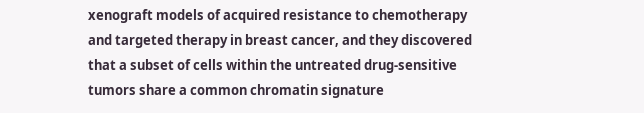xenograft models of acquired resistance to chemotherapy and targeted therapy in breast cancer, and they discovered that a subset of cells within the untreated drug-sensitive tumors share a common chromatin signature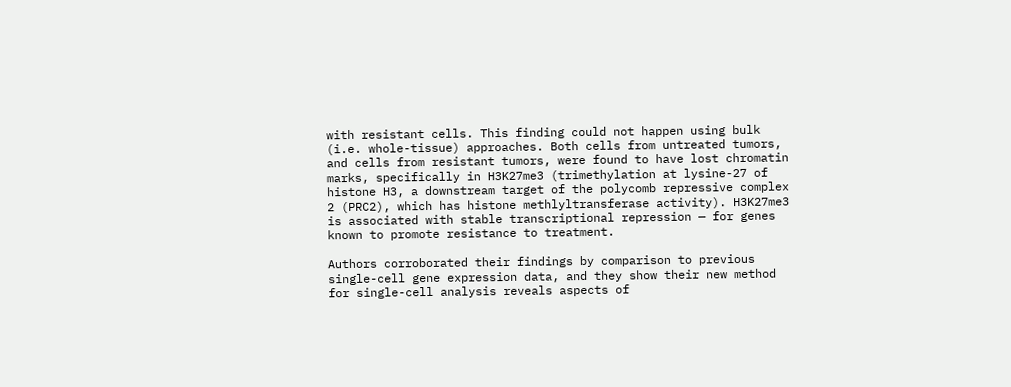with resistant cells. This finding could not happen using bulk (i.e. whole-tissue) approaches. Both cells from untreated tumors, and cells from resistant tumors, were found to have lost chromatin marks, specifically in H3K27me3 (trimethylation at lysine-27 of histone H3, a downstream target of the polycomb repressive complex 2 (PRC2), which has histone methlyltransferase activity). H3K27me3 is associated with stable transcriptional repression — for genes known to promote resistance to treatment.

Authors corroborated their findings by comparison to previous single-cell gene expression data, and they show their new method for single-cell analysis reveals aspects of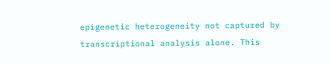epigenetic heterogeneity not captured by transcriptional analysis alone. This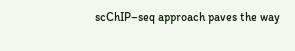scChIP–seq approach paves the way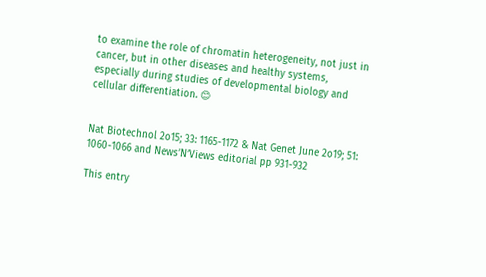to examine the role of chromatin heterogeneity, not just in cancer, but in other diseases and healthy systems, especially during studies of developmental biology and cellular differentiation. 😊


Nat Biotechnol 2o15; 33: 1165-1172 & Nat Genet June 2o19; 51: 1060-1066 and News’N’Views editorial pp 931-932

This entry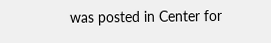was posted in Center for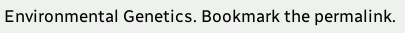Environmental Genetics. Bookmark the permalink.